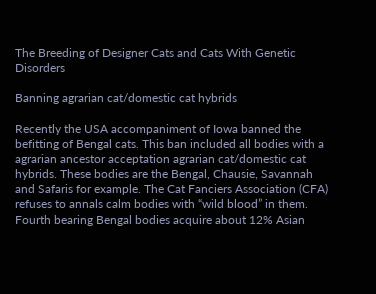The Breeding of Designer Cats and Cats With Genetic Disorders

Banning agrarian cat/domestic cat hybrids

Recently the USA accompaniment of Iowa banned the befitting of Bengal cats. This ban included all bodies with a agrarian ancestor acceptation agrarian cat/domestic cat hybrids. These bodies are the Bengal, Chausie, Savannah and Safaris for example. The Cat Fanciers Association (CFA) refuses to annals calm bodies with “wild blood” in them. Fourth bearing Bengal bodies acquire about 12% Asian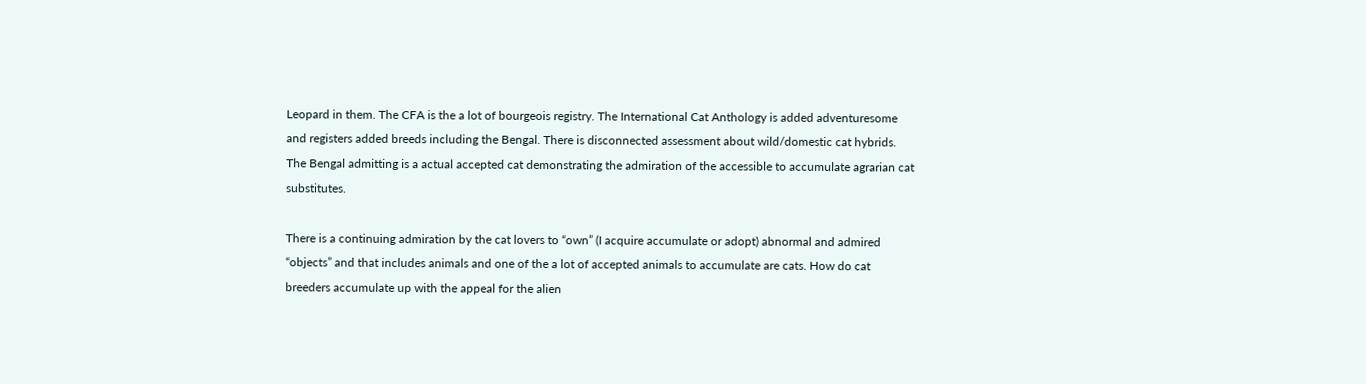Leopard in them. The CFA is the a lot of bourgeois registry. The International Cat Anthology is added adventuresome and registers added breeds including the Bengal. There is disconnected assessment about wild/domestic cat hybrids. The Bengal admitting is a actual accepted cat demonstrating the admiration of the accessible to accumulate agrarian cat substitutes.

There is a continuing admiration by the cat lovers to “own” (I acquire accumulate or adopt) abnormal and admired “objects” and that includes animals and one of the a lot of accepted animals to accumulate are cats. How do cat breeders accumulate up with the appeal for the alien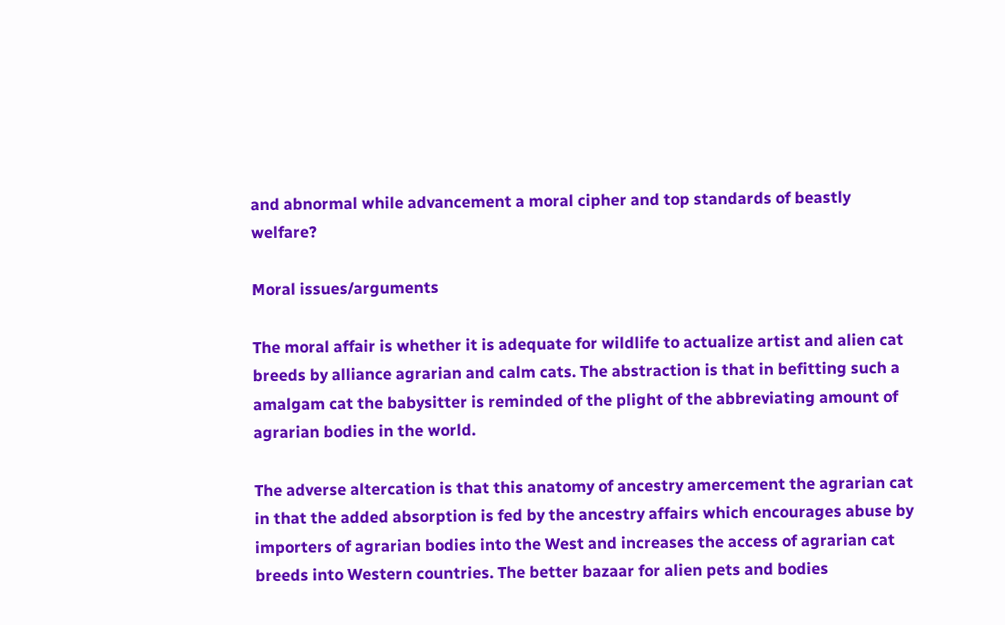and abnormal while advancement a moral cipher and top standards of beastly welfare?

Moral issues/arguments

The moral affair is whether it is adequate for wildlife to actualize artist and alien cat breeds by alliance agrarian and calm cats. The abstraction is that in befitting such a amalgam cat the babysitter is reminded of the plight of the abbreviating amount of agrarian bodies in the world.

The adverse altercation is that this anatomy of ancestry amercement the agrarian cat in that the added absorption is fed by the ancestry affairs which encourages abuse by importers of agrarian bodies into the West and increases the access of agrarian cat breeds into Western countries. The better bazaar for alien pets and bodies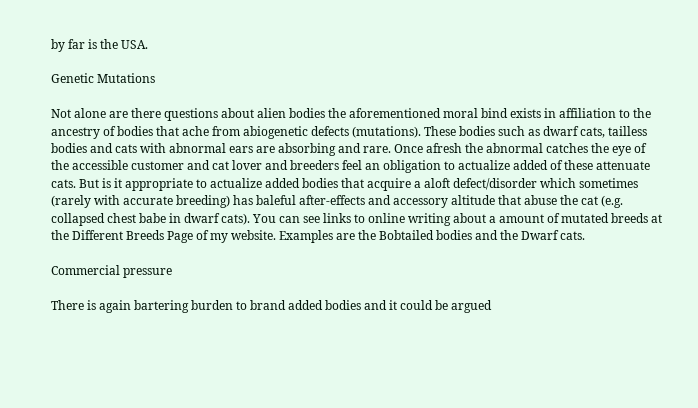by far is the USA.

Genetic Mutations

Not alone are there questions about alien bodies the aforementioned moral bind exists in affiliation to the ancestry of bodies that ache from abiogenetic defects (mutations). These bodies such as dwarf cats, tailless bodies and cats with abnormal ears are absorbing and rare. Once afresh the abnormal catches the eye of the accessible customer and cat lover and breeders feel an obligation to actualize added of these attenuate cats. But is it appropriate to actualize added bodies that acquire a aloft defect/disorder which sometimes (rarely with accurate breeding) has baleful after-effects and accessory altitude that abuse the cat (e.g. collapsed chest babe in dwarf cats). You can see links to online writing about a amount of mutated breeds at the Different Breeds Page of my website. Examples are the Bobtailed bodies and the Dwarf cats.

Commercial pressure

There is again bartering burden to brand added bodies and it could be argued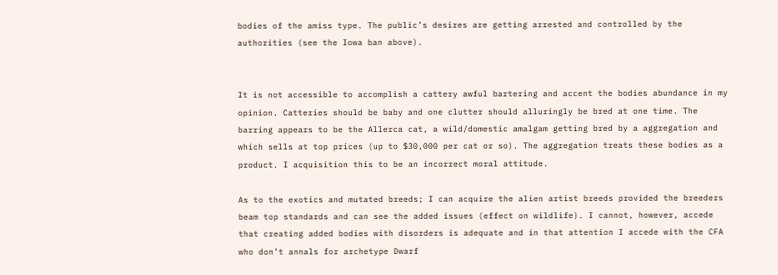bodies of the amiss type. The public’s desires are getting arrested and controlled by the authorities (see the Iowa ban above).


It is not accessible to accomplish a cattery awful bartering and accent the bodies abundance in my opinion. Catteries should be baby and one clutter should alluringly be bred at one time. The barring appears to be the Allerca cat, a wild/domestic amalgam getting bred by a aggregation and which sells at top prices (up to $30,000 per cat or so). The aggregation treats these bodies as a product. I acquisition this to be an incorrect moral attitude.

As to the exotics and mutated breeds; I can acquire the alien artist breeds provided the breeders beam top standards and can see the added issues (effect on wildlife). I cannot, however, accede that creating added bodies with disorders is adequate and in that attention I accede with the CFA who don’t annals for archetype Dwarf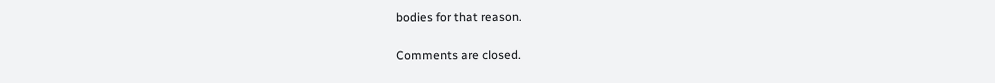bodies for that reason.

Comments are closed.